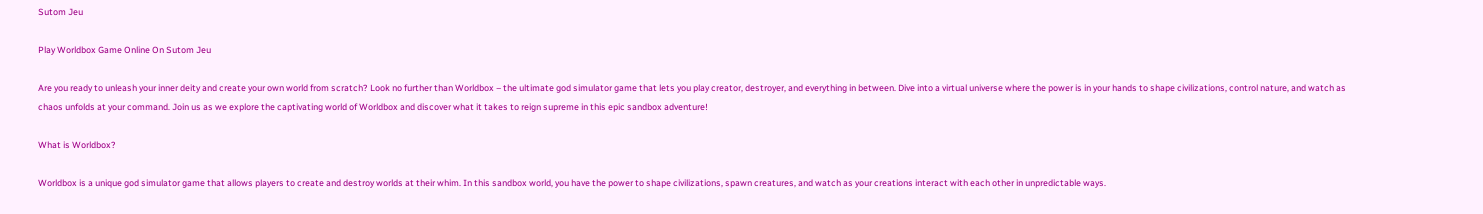Sutom Jeu

Play Worldbox Game Online On Sutom Jeu

Are you ready to unleash your inner deity and create your own world from scratch? Look no further than Worldbox – the ultimate god simulator game that lets you play creator, destroyer, and everything in between. Dive into a virtual universe where the power is in your hands to shape civilizations, control nature, and watch as chaos unfolds at your command. Join us as we explore the captivating world of Worldbox and discover what it takes to reign supreme in this epic sandbox adventure!

What is Worldbox?

Worldbox is a unique god simulator game that allows players to create and destroy worlds at their whim. In this sandbox world, you have the power to shape civilizations, spawn creatures, and watch as your creations interact with each other in unpredictable ways.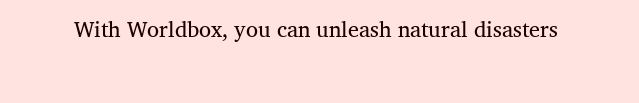With Worldbox, you can unleash natural disasters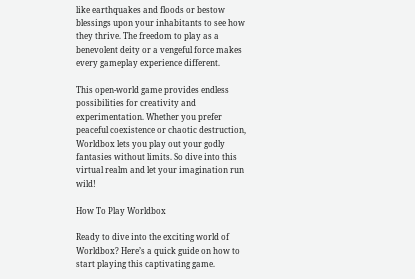like earthquakes and floods or bestow blessings upon your inhabitants to see how they thrive. The freedom to play as a benevolent deity or a vengeful force makes every gameplay experience different.

This open-world game provides endless possibilities for creativity and experimentation. Whether you prefer peaceful coexistence or chaotic destruction, Worldbox lets you play out your godly fantasies without limits. So dive into this virtual realm and let your imagination run wild!

How To Play Worldbox

Ready to dive into the exciting world of Worldbox? Here’s a quick guide on how to start playing this captivating game.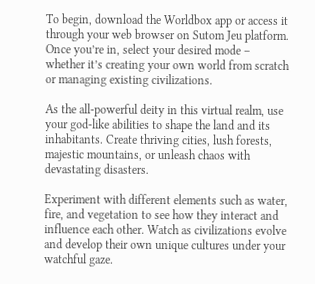To begin, download the Worldbox app or access it through your web browser on Sutom Jeu platform. Once you’re in, select your desired mode – whether it’s creating your own world from scratch or managing existing civilizations.

As the all-powerful deity in this virtual realm, use your god-like abilities to shape the land and its inhabitants. Create thriving cities, lush forests, majestic mountains, or unleash chaos with devastating disasters.

Experiment with different elements such as water, fire, and vegetation to see how they interact and influence each other. Watch as civilizations evolve and develop their own unique cultures under your watchful gaze.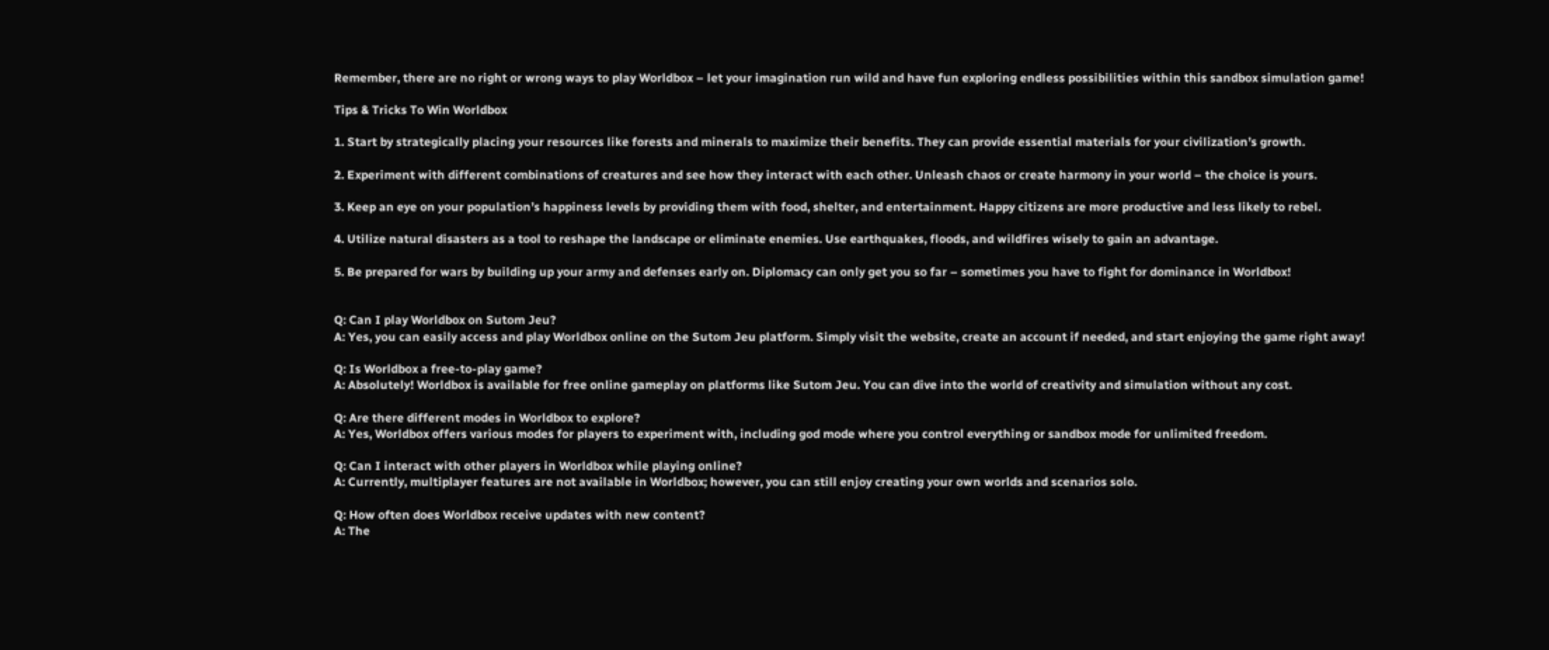Remember, there are no right or wrong ways to play Worldbox – let your imagination run wild and have fun exploring endless possibilities within this sandbox simulation game!

Tips & Tricks To Win Worldbox

1. Start by strategically placing your resources like forests and minerals to maximize their benefits. They can provide essential materials for your civilization’s growth.

2. Experiment with different combinations of creatures and see how they interact with each other. Unleash chaos or create harmony in your world – the choice is yours.

3. Keep an eye on your population’s happiness levels by providing them with food, shelter, and entertainment. Happy citizens are more productive and less likely to rebel.

4. Utilize natural disasters as a tool to reshape the landscape or eliminate enemies. Use earthquakes, floods, and wildfires wisely to gain an advantage.

5. Be prepared for wars by building up your army and defenses early on. Diplomacy can only get you so far – sometimes you have to fight for dominance in Worldbox!


Q: Can I play Worldbox on Sutom Jeu?
A: Yes, you can easily access and play Worldbox online on the Sutom Jeu platform. Simply visit the website, create an account if needed, and start enjoying the game right away!

Q: Is Worldbox a free-to-play game?
A: Absolutely! Worldbox is available for free online gameplay on platforms like Sutom Jeu. You can dive into the world of creativity and simulation without any cost.

Q: Are there different modes in Worldbox to explore?
A: Yes, Worldbox offers various modes for players to experiment with, including god mode where you control everything or sandbox mode for unlimited freedom.

Q: Can I interact with other players in Worldbox while playing online?
A: Currently, multiplayer features are not available in Worldbox; however, you can still enjoy creating your own worlds and scenarios solo.

Q: How often does Worldbox receive updates with new content?
A: The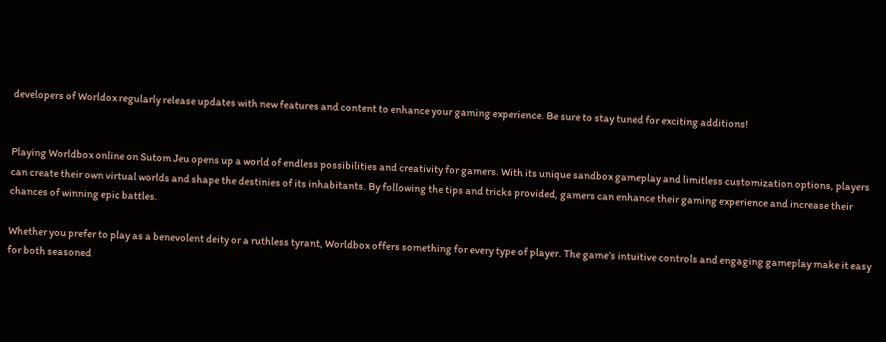developers of Worldox regularly release updates with new features and content to enhance your gaming experience. Be sure to stay tuned for exciting additions!


Playing Worldbox online on Sutom Jeu opens up a world of endless possibilities and creativity for gamers. With its unique sandbox gameplay and limitless customization options, players can create their own virtual worlds and shape the destinies of its inhabitants. By following the tips and tricks provided, gamers can enhance their gaming experience and increase their chances of winning epic battles.

Whether you prefer to play as a benevolent deity or a ruthless tyrant, Worldbox offers something for every type of player. The game’s intuitive controls and engaging gameplay make it easy for both seasoned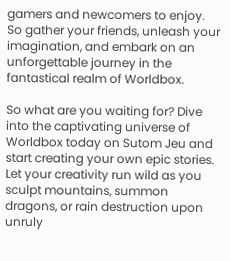gamers and newcomers to enjoy. So gather your friends, unleash your imagination, and embark on an unforgettable journey in the fantastical realm of Worldbox.

So what are you waiting for? Dive into the captivating universe of Worldbox today on Sutom Jeu and start creating your own epic stories. Let your creativity run wild as you sculpt mountains, summon dragons, or rain destruction upon unruly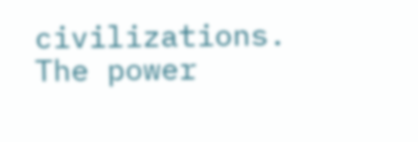civilizations. The power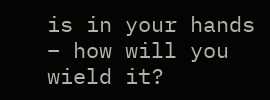is in your hands – how will you wield it?